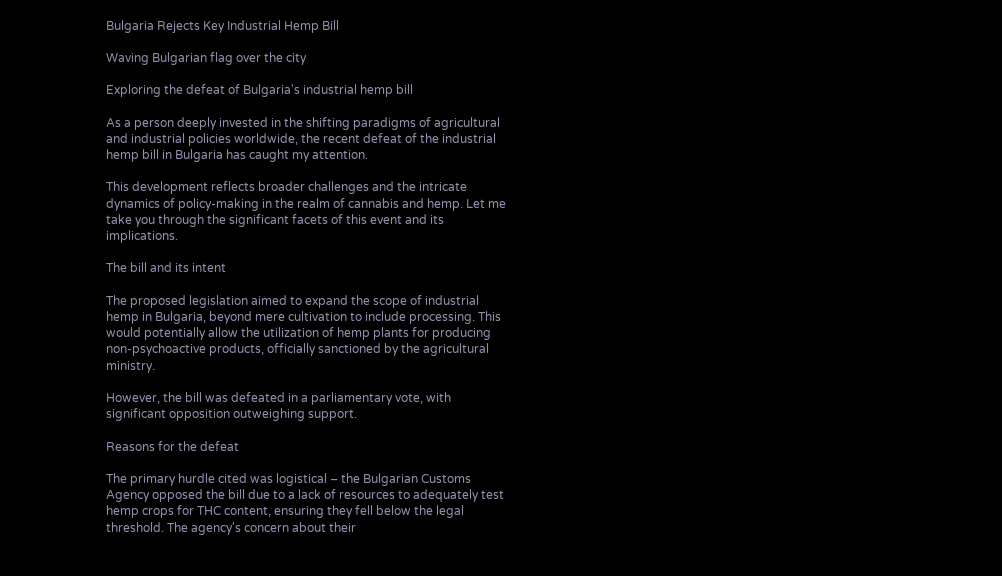Bulgaria Rejects Key Industrial Hemp Bill

Waving Bulgarian flag over the city

Exploring the defeat of Bulgaria's industrial hemp bill

As a person deeply invested in the shifting paradigms of agricultural and industrial policies worldwide, the recent defeat of the industrial hemp bill in Bulgaria has caught my attention.

This development reflects broader challenges and the intricate dynamics of policy-making in the realm of cannabis and hemp. Let me take you through the significant facets of this event and its implications.

The bill and its intent

The proposed legislation aimed to expand the scope of industrial hemp in Bulgaria, beyond mere cultivation to include processing. This would potentially allow the utilization of hemp plants for producing non-psychoactive products, officially sanctioned by the agricultural ministry.

However, the bill was defeated in a parliamentary vote, with significant opposition outweighing support.

Reasons for the defeat

The primary hurdle cited was logistical – the Bulgarian Customs Agency opposed the bill due to a lack of resources to adequately test hemp crops for THC content, ensuring they fell below the legal threshold. The agency's concern about their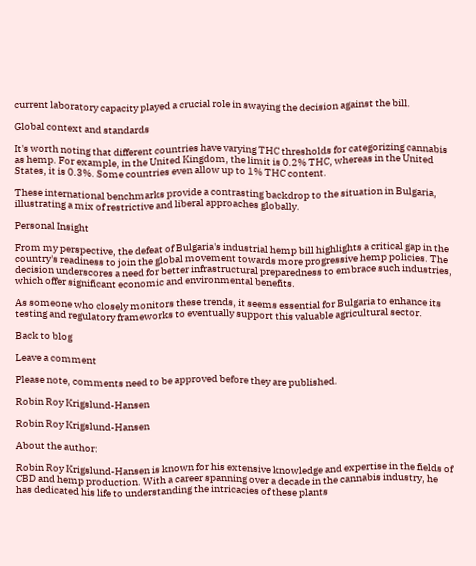current laboratory capacity played a crucial role in swaying the decision against the bill.

Global context and standards

It's worth noting that different countries have varying THC thresholds for categorizing cannabis as hemp. For example, in the United Kingdom, the limit is 0.2% THC, whereas in the United States, it is 0.3%. Some countries even allow up to 1% THC content.

These international benchmarks provide a contrasting backdrop to the situation in Bulgaria, illustrating a mix of restrictive and liberal approaches globally.

Personal Insight

From my perspective, the defeat of Bulgaria's industrial hemp bill highlights a critical gap in the country's readiness to join the global movement towards more progressive hemp policies. The decision underscores a need for better infrastructural preparedness to embrace such industries, which offer significant economic and environmental benefits.

As someone who closely monitors these trends, it seems essential for Bulgaria to enhance its testing and regulatory frameworks to eventually support this valuable agricultural sector.

Back to blog

Leave a comment

Please note, comments need to be approved before they are published.

Robin Roy Krigslund-Hansen

Robin Roy Krigslund-Hansen

About the author:

Robin Roy Krigslund-Hansen is known for his extensive knowledge and expertise in the fields of CBD and hemp production. With a career spanning over a decade in the cannabis industry, he has dedicated his life to understanding the intricacies of these plants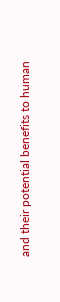and their potential benefits to human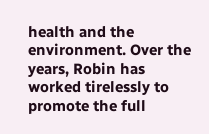health and the environment. Over the years, Robin has worked tirelessly to promote the full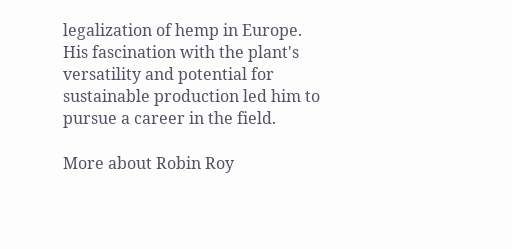legalization of hemp in Europe. His fascination with the plant's versatility and potential for sustainable production led him to pursue a career in the field.

More about Robin Roy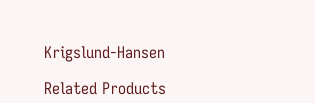Krigslund-Hansen

Related Products